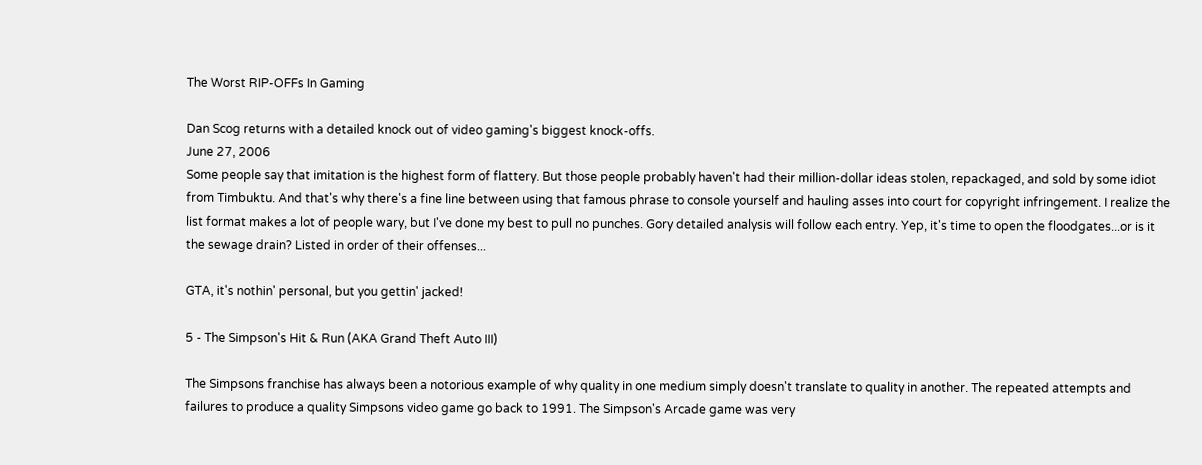The Worst RIP-OFFs In Gaming

Dan Scog returns with a detailed knock out of video gaming's biggest knock-offs.
June 27, 2006
Some people say that imitation is the highest form of flattery. But those people probably haven't had their million-dollar ideas stolen, repackaged, and sold by some idiot from Timbuktu. And that's why there's a fine line between using that famous phrase to console yourself and hauling asses into court for copyright infringement. I realize the list format makes a lot of people wary, but I've done my best to pull no punches. Gory detailed analysis will follow each entry. Yep, it's time to open the floodgates...or is it the sewage drain? Listed in order of their offenses...

GTA, it's nothin' personal, but you gettin' jacked!

5 - The Simpson's Hit & Run (AKA Grand Theft Auto III)

The Simpsons franchise has always been a notorious example of why quality in one medium simply doesn't translate to quality in another. The repeated attempts and failures to produce a quality Simpsons video game go back to 1991. The Simpson's Arcade game was very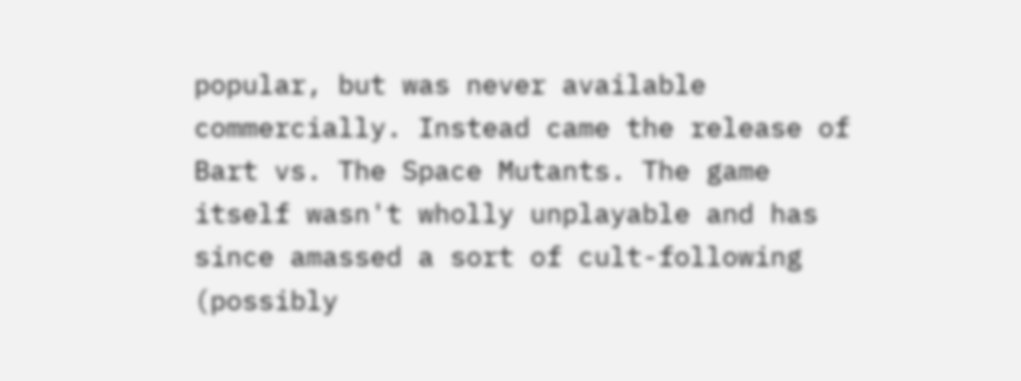popular, but was never available commercially. Instead came the release of Bart vs. The Space Mutants. The game itself wasn't wholly unplayable and has since amassed a sort of cult-following (possibly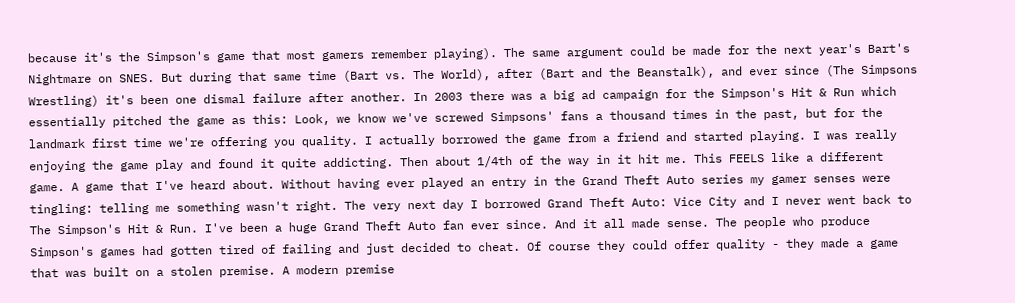because it's the Simpson's game that most gamers remember playing). The same argument could be made for the next year's Bart's Nightmare on SNES. But during that same time (Bart vs. The World), after (Bart and the Beanstalk), and ever since (The Simpsons Wrestling) it's been one dismal failure after another. In 2003 there was a big ad campaign for the Simpson's Hit & Run which essentially pitched the game as this: Look, we know we've screwed Simpsons' fans a thousand times in the past, but for the landmark first time we're offering you quality. I actually borrowed the game from a friend and started playing. I was really enjoying the game play and found it quite addicting. Then about 1/4th of the way in it hit me. This FEELS like a different game. A game that I've heard about. Without having ever played an entry in the Grand Theft Auto series my gamer senses were tingling: telling me something wasn't right. The very next day I borrowed Grand Theft Auto: Vice City and I never went back to The Simpson's Hit & Run. I've been a huge Grand Theft Auto fan ever since. And it all made sense. The people who produce Simpson's games had gotten tired of failing and just decided to cheat. Of course they could offer quality - they made a game that was built on a stolen premise. A modern premise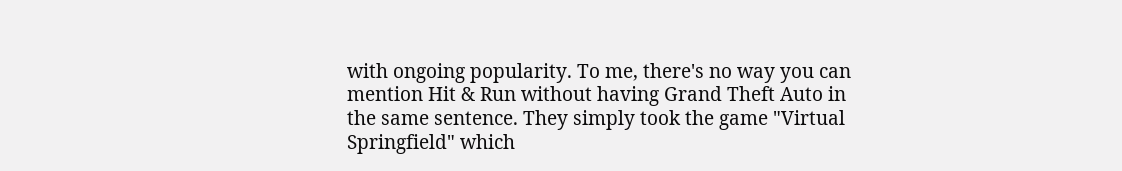with ongoing popularity. To me, there's no way you can mention Hit & Run without having Grand Theft Auto in the same sentence. They simply took the game "Virtual Springfield" which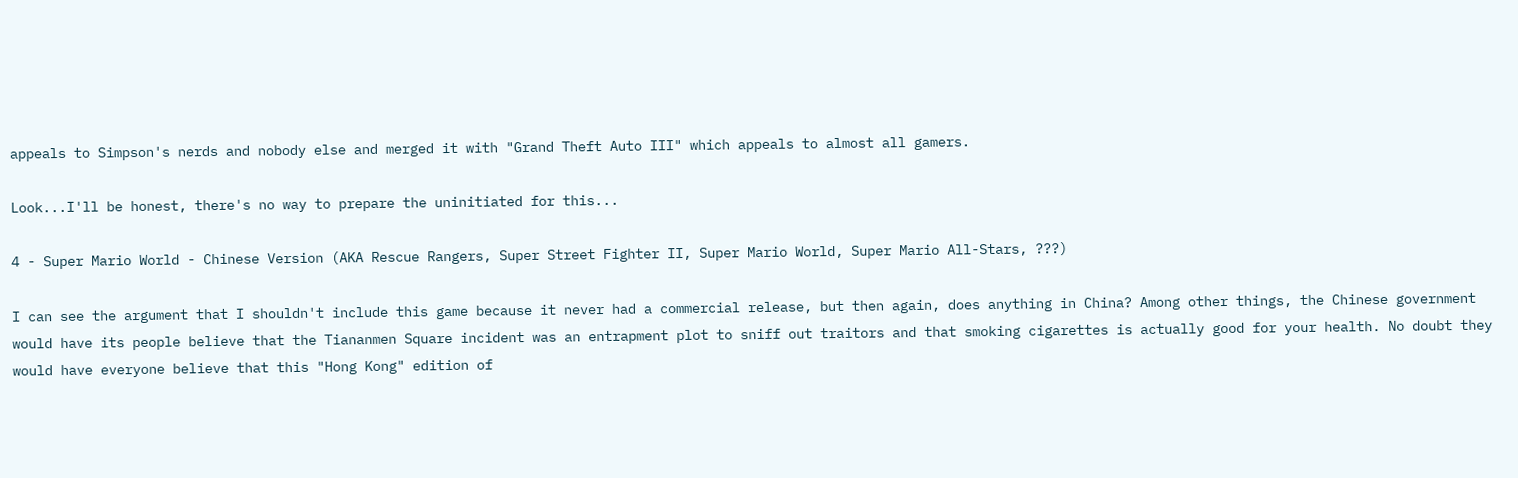appeals to Simpson's nerds and nobody else and merged it with "Grand Theft Auto III" which appeals to almost all gamers.

Look...I'll be honest, there's no way to prepare the uninitiated for this...

4 - Super Mario World - Chinese Version (AKA Rescue Rangers, Super Street Fighter II, Super Mario World, Super Mario All-Stars, ???)

I can see the argument that I shouldn't include this game because it never had a commercial release, but then again, does anything in China? Among other things, the Chinese government would have its people believe that the Tiananmen Square incident was an entrapment plot to sniff out traitors and that smoking cigarettes is actually good for your health. No doubt they would have everyone believe that this "Hong Kong" edition of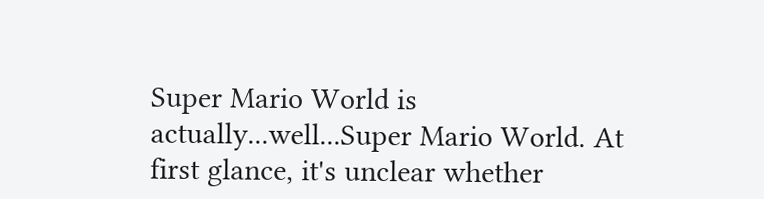Super Mario World is actually...well...Super Mario World. At first glance, it's unclear whether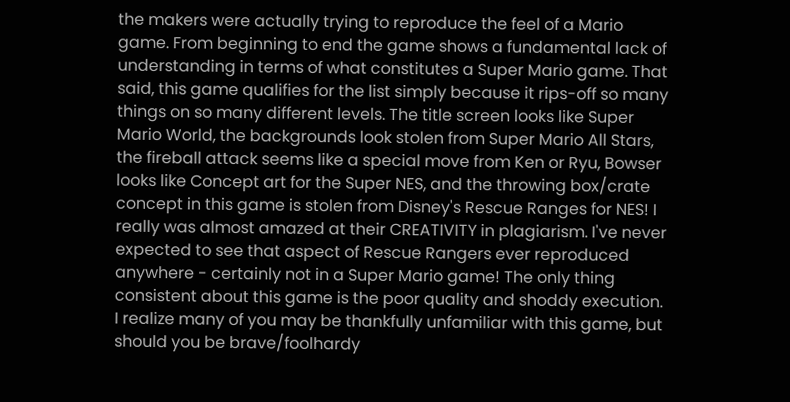the makers were actually trying to reproduce the feel of a Mario game. From beginning to end the game shows a fundamental lack of understanding in terms of what constitutes a Super Mario game. That said, this game qualifies for the list simply because it rips-off so many things on so many different levels. The title screen looks like Super Mario World, the backgrounds look stolen from Super Mario All Stars, the fireball attack seems like a special move from Ken or Ryu, Bowser looks like Concept art for the Super NES, and the throwing box/crate concept in this game is stolen from Disney's Rescue Ranges for NES! I really was almost amazed at their CREATIVITY in plagiarism. I've never expected to see that aspect of Rescue Rangers ever reproduced anywhere - certainly not in a Super Mario game! The only thing consistent about this game is the poor quality and shoddy execution. I realize many of you may be thankfully unfamiliar with this game, but should you be brave/foolhardy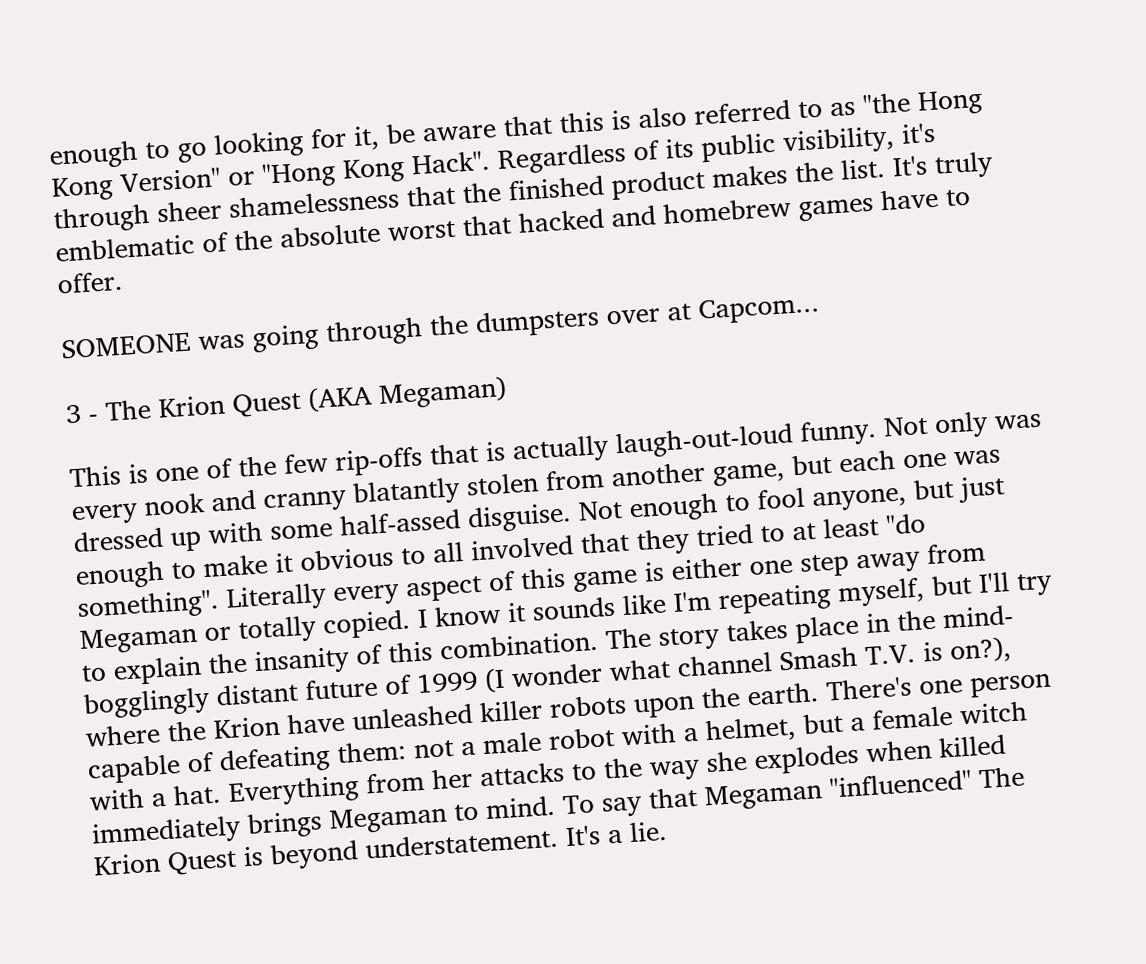enough to go looking for it, be aware that this is also referred to as "the Hong Kong Version" or "Hong Kong Hack". Regardless of its public visibility, it's through sheer shamelessness that the finished product makes the list. It's truly emblematic of the absolute worst that hacked and homebrew games have to offer.

SOMEONE was going through the dumpsters over at Capcom...

3 - The Krion Quest (AKA Megaman)

This is one of the few rip-offs that is actually laugh-out-loud funny. Not only was every nook and cranny blatantly stolen from another game, but each one was dressed up with some half-assed disguise. Not enough to fool anyone, but just enough to make it obvious to all involved that they tried to at least "do something". Literally every aspect of this game is either one step away from Megaman or totally copied. I know it sounds like I'm repeating myself, but I'll try to explain the insanity of this combination. The story takes place in the mind-bogglingly distant future of 1999 (I wonder what channel Smash T.V. is on?), where the Krion have unleashed killer robots upon the earth. There's one person capable of defeating them: not a male robot with a helmet, but a female witch with a hat. Everything from her attacks to the way she explodes when killed immediately brings Megaman to mind. To say that Megaman "influenced" The Krion Quest is beyond understatement. It's a lie.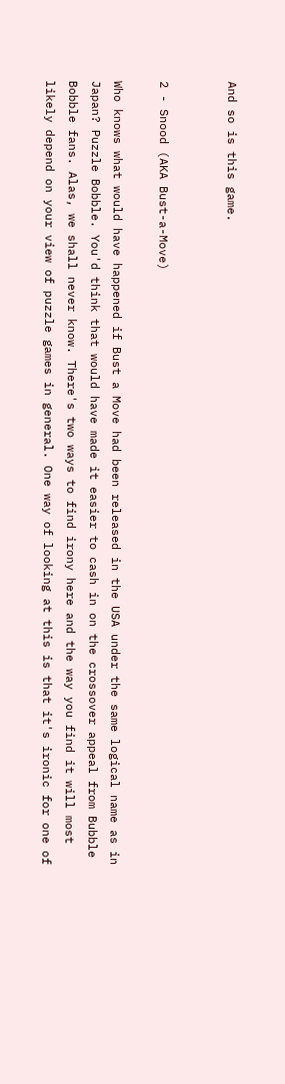And so is this game.


2 - Snood (AKA Bust-a-Move)

Who knows what would have happened if Bust a Move had been released in the USA under the same logical name as in Japan? Puzzle Bobble. You'd think that would have made it easier to cash in on the crossover appeal from Bubble Bobble fans. Alas, we shall never know. There's two ways to find irony here and the way you find it will most likely depend on your view of puzzle games in general. One way of looking at this is that it's ironic for one of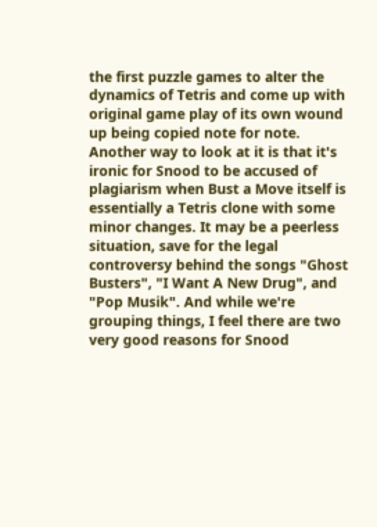the first puzzle games to alter the dynamics of Tetris and come up with original game play of its own wound up being copied note for note. Another way to look at it is that it's ironic for Snood to be accused of plagiarism when Bust a Move itself is essentially a Tetris clone with some minor changes. It may be a peerless situation, save for the legal controversy behind the songs "Ghost Busters", "I Want A New Drug", and "Pop Musik". And while we're grouping things, I feel there are two very good reasons for Snood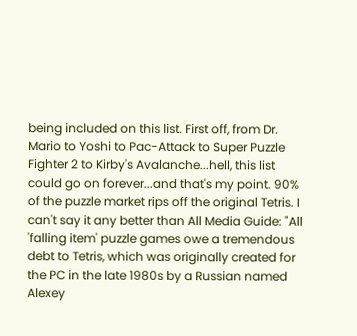being included on this list. First off, from Dr. Mario to Yoshi to Pac-Attack to Super Puzzle Fighter 2 to Kirby's Avalanche...hell, this list could go on forever...and that's my point. 90% of the puzzle market rips off the original Tetris. I can't say it any better than All Media Guide: "All 'falling item' puzzle games owe a tremendous debt to Tetris, which was originally created for the PC in the late 1980s by a Russian named Alexey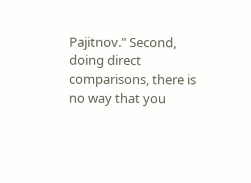Pajitnov." Second, doing direct comparisons, there is no way that you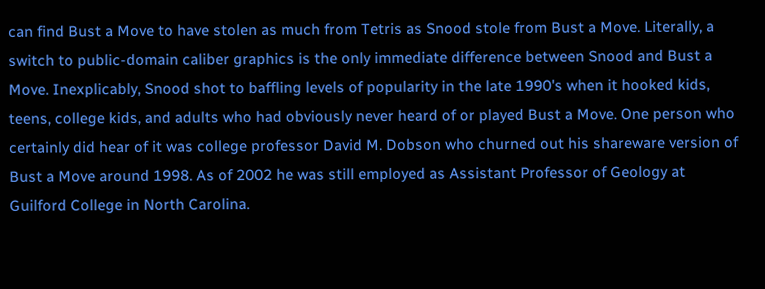can find Bust a Move to have stolen as much from Tetris as Snood stole from Bust a Move. Literally, a switch to public-domain caliber graphics is the only immediate difference between Snood and Bust a Move. Inexplicably, Snood shot to baffling levels of popularity in the late 1990's when it hooked kids, teens, college kids, and adults who had obviously never heard of or played Bust a Move. One person who certainly did hear of it was college professor David M. Dobson who churned out his shareware version of Bust a Move around 1998. As of 2002 he was still employed as Assistant Professor of Geology at Guilford College in North Carolina.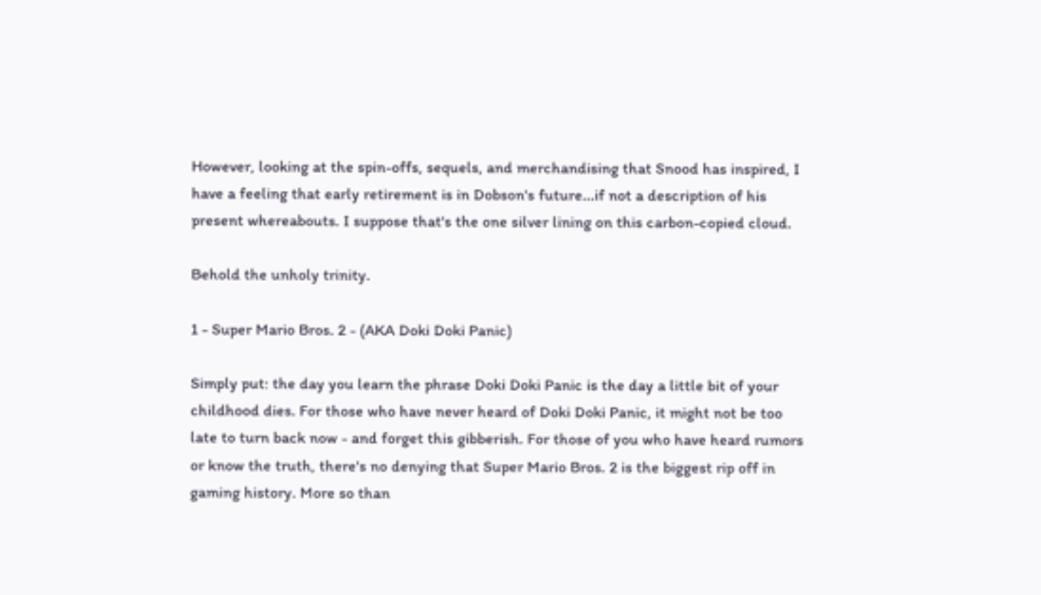However, looking at the spin-offs, sequels, and merchandising that Snood has inspired, I have a feeling that early retirement is in Dobson's future...if not a description of his present whereabouts. I suppose that's the one silver lining on this carbon-copied cloud.

Behold the unholy trinity.

1 - Super Mario Bros. 2 - (AKA Doki Doki Panic)

Simply put: the day you learn the phrase Doki Doki Panic is the day a little bit of your childhood dies. For those who have never heard of Doki Doki Panic, it might not be too late to turn back now - and forget this gibberish. For those of you who have heard rumors or know the truth, there's no denying that Super Mario Bros. 2 is the biggest rip off in gaming history. More so than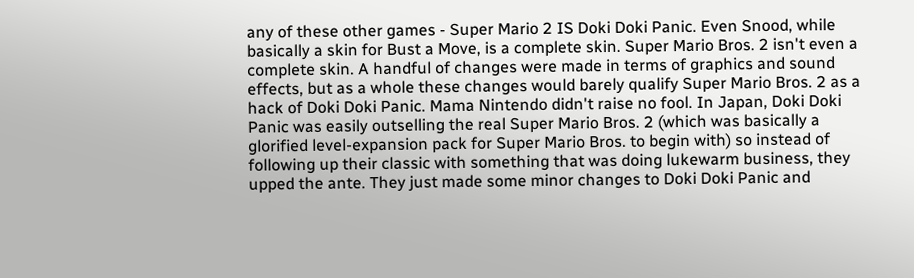any of these other games - Super Mario 2 IS Doki Doki Panic. Even Snood, while basically a skin for Bust a Move, is a complete skin. Super Mario Bros. 2 isn't even a complete skin. A handful of changes were made in terms of graphics and sound effects, but as a whole these changes would barely qualify Super Mario Bros. 2 as a hack of Doki Doki Panic. Mama Nintendo didn't raise no fool. In Japan, Doki Doki Panic was easily outselling the real Super Mario Bros. 2 (which was basically a glorified level-expansion pack for Super Mario Bros. to begin with) so instead of following up their classic with something that was doing lukewarm business, they upped the ante. They just made some minor changes to Doki Doki Panic and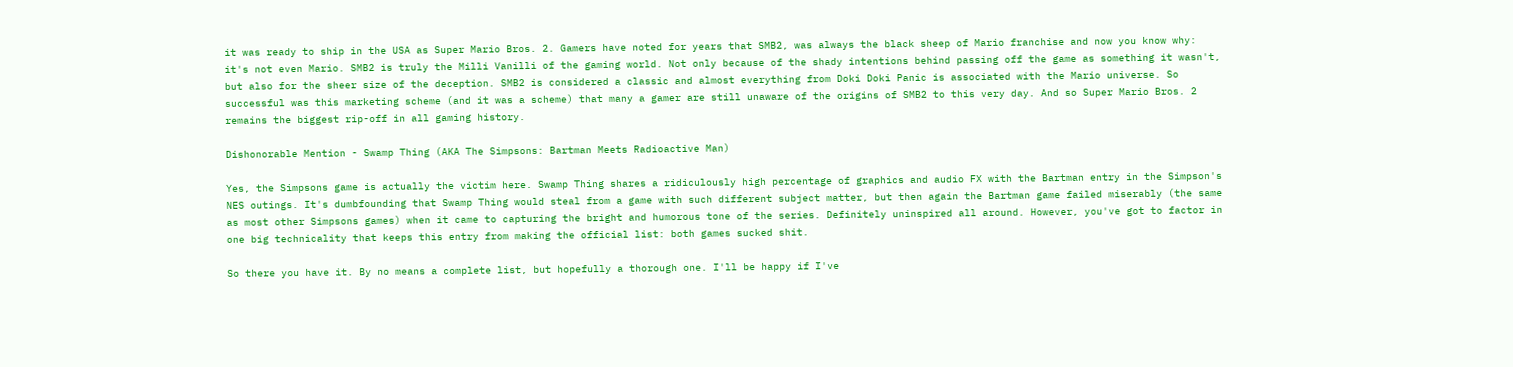it was ready to ship in the USA as Super Mario Bros. 2. Gamers have noted for years that SMB2, was always the black sheep of Mario franchise and now you know why: it's not even Mario. SMB2 is truly the Milli Vanilli of the gaming world. Not only because of the shady intentions behind passing off the game as something it wasn't, but also for the sheer size of the deception. SMB2 is considered a classic and almost everything from Doki Doki Panic is associated with the Mario universe. So successful was this marketing scheme (and it was a scheme) that many a gamer are still unaware of the origins of SMB2 to this very day. And so Super Mario Bros. 2 remains the biggest rip-off in all gaming history.

Dishonorable Mention - Swamp Thing (AKA The Simpsons: Bartman Meets Radioactive Man)

Yes, the Simpsons game is actually the victim here. Swamp Thing shares a ridiculously high percentage of graphics and audio FX with the Bartman entry in the Simpson's NES outings. It's dumbfounding that Swamp Thing would steal from a game with such different subject matter, but then again the Bartman game failed miserably (the same as most other Simpsons games) when it came to capturing the bright and humorous tone of the series. Definitely uninspired all around. However, you've got to factor in one big technicality that keeps this entry from making the official list: both games sucked shit.

So there you have it. By no means a complete list, but hopefully a thorough one. I'll be happy if I've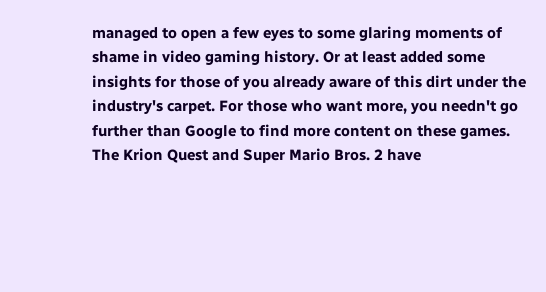managed to open a few eyes to some glaring moments of shame in video gaming history. Or at least added some insights for those of you already aware of this dirt under the industry's carpet. For those who want more, you needn't go further than Google to find more content on these games. The Krion Quest and Super Mario Bros. 2 have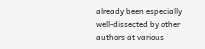already been especially well-dissected by other authors at various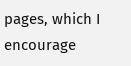pages, which I encourage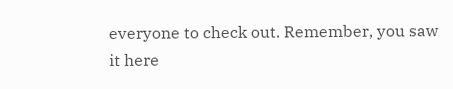everyone to check out. Remember, you saw it here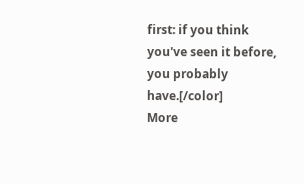first: if you think you've seen it before, you probably have.[/color]
More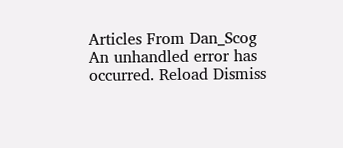Articles From Dan_Scog
An unhandled error has occurred. Reload Dismiss